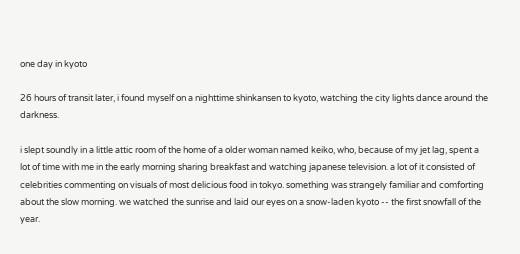one day in kyoto

26 hours of transit later, i found myself on a nighttime shinkansen to kyoto, watching the city lights dance around the darkness.

i slept soundly in a little attic room of the home of a older woman named keiko, who, because of my jet lag, spent a lot of time with me in the early morning sharing breakfast and watching japanese television. a lot of it consisted of celebrities commenting on visuals of most delicious food in tokyo. something was strangely familiar and comforting about the slow morning. we watched the sunrise and laid our eyes on a snow-laden kyoto -- the first snowfall of the year.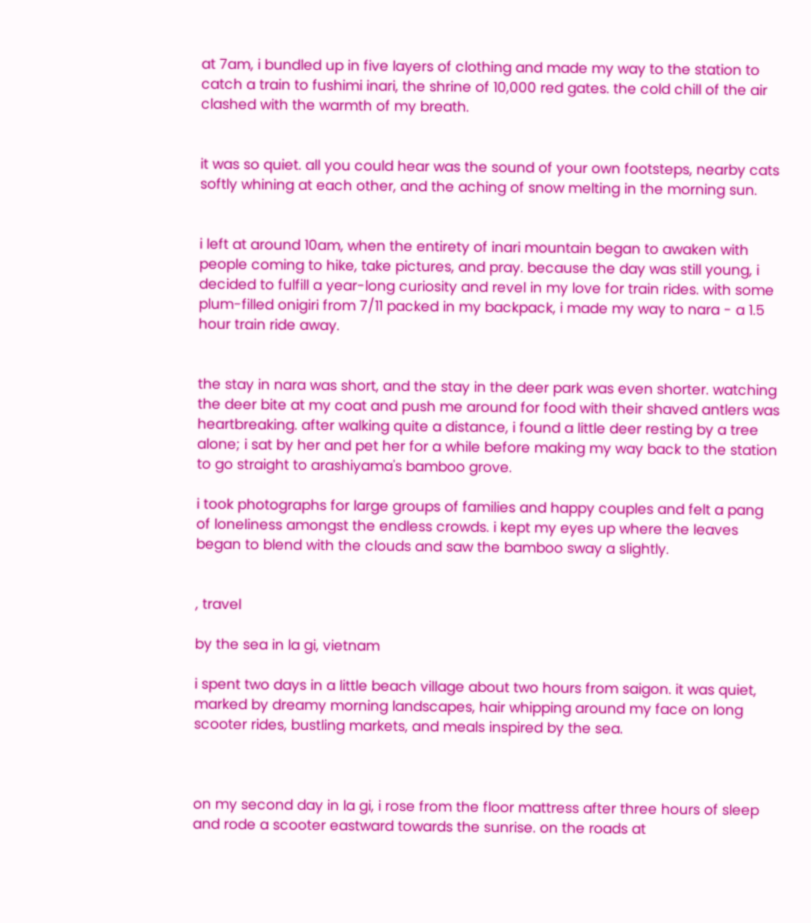at 7am, i bundled up in five layers of clothing and made my way to the station to catch a train to fushimi inari, the shrine of 10,000 red gates. the cold chill of the air clashed with the warmth of my breath.


it was so quiet. all you could hear was the sound of your own footsteps, nearby cats softly whining at each other, and the aching of snow melting in the morning sun.


i left at around 10am, when the entirety of inari mountain began to awaken with people coming to hike, take pictures, and pray. because the day was still young, i decided to fulfill a year-long curiosity and revel in my love for train rides. with some plum-filled onigiri from 7/11 packed in my backpack, i made my way to nara - a 1.5 hour train ride away.


the stay in nara was short, and the stay in the deer park was even shorter. watching the deer bite at my coat and push me around for food with their shaved antlers was heartbreaking. after walking quite a distance, i found a little deer resting by a tree alone; i sat by her and pet her for a while before making my way back to the station to go straight to arashiyama's bamboo grove.

i took photographs for large groups of families and happy couples and felt a pang of loneliness amongst the endless crowds. i kept my eyes up where the leaves began to blend with the clouds and saw the bamboo sway a slightly.


, travel

by the sea in la gi, vietnam

i spent two days in a little beach village about two hours from saigon. it was quiet, marked by dreamy morning landscapes, hair whipping around my face on long scooter rides, bustling markets, and meals inspired by the sea.



on my second day in la gi, i rose from the floor mattress after three hours of sleep and rode a scooter eastward towards the sunrise. on the roads at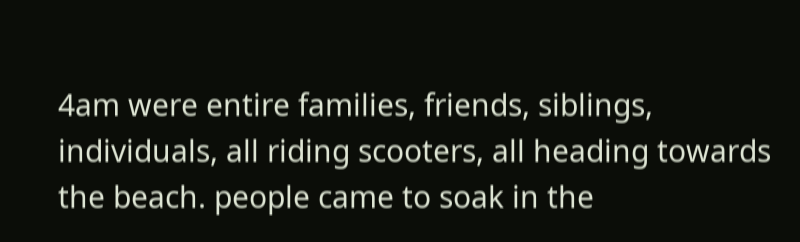4am were entire families, friends, siblings, individuals, all riding scooters, all heading towards the beach. people came to soak in the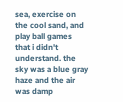sea, exercise on the cool sand, and play ball games that i didn't understand. the sky was a blue gray haze and the air was damp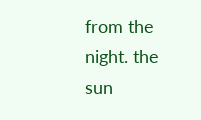from the night. the sun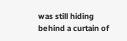was still hiding behind a curtain of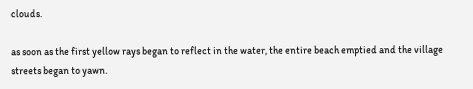clouds.

as soon as the first yellow rays began to reflect in the water, the entire beach emptied and the village streets began to yawn.